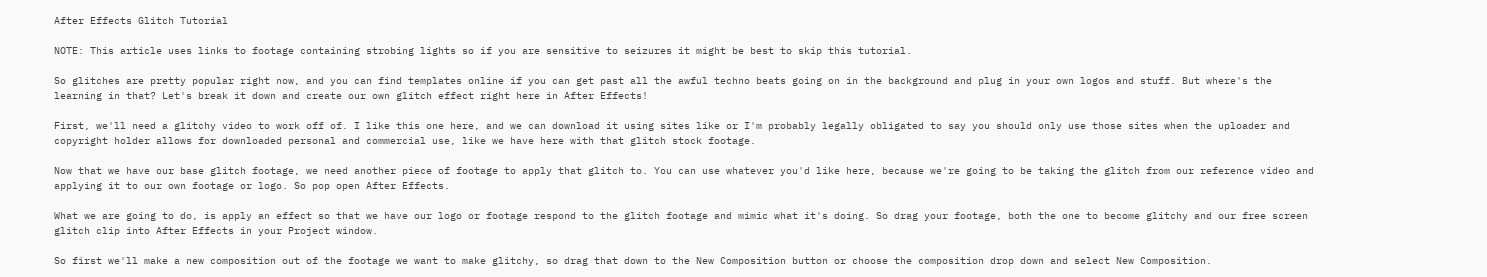After Effects Glitch Tutorial

NOTE: This article uses links to footage containing strobing lights so if you are sensitive to seizures it might be best to skip this tutorial.

So glitches are pretty popular right now, and you can find templates online if you can get past all the awful techno beats going on in the background and plug in your own logos and stuff. But where's the learning in that? Let's break it down and create our own glitch effect right here in After Effects!

First, we'll need a glitchy video to work off of. I like this one here, and we can download it using sites like or I'm probably legally obligated to say you should only use those sites when the uploader and copyright holder allows for downloaded personal and commercial use, like we have here with that glitch stock footage.

Now that we have our base glitch footage, we need another piece of footage to apply that glitch to. You can use whatever you'd like here, because we're going to be taking the glitch from our reference video and applying it to our own footage or logo. So pop open After Effects.

What we are going to do, is apply an effect so that we have our logo or footage respond to the glitch footage and mimic what it's doing. So drag your footage, both the one to become glitchy and our free screen glitch clip into After Effects in your Project window.

So first we'll make a new composition out of the footage we want to make glitchy, so drag that down to the New Composition button or choose the composition drop down and select New Composition.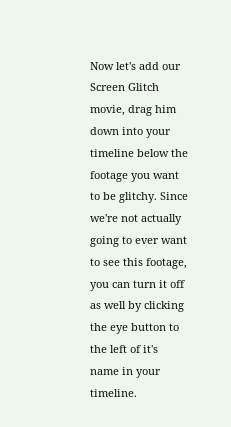Now let's add our Screen Glitch movie, drag him down into your timeline below the footage you want to be glitchy. Since we're not actually going to ever want to see this footage, you can turn it off as well by clicking the eye button to the left of it's name in your timeline.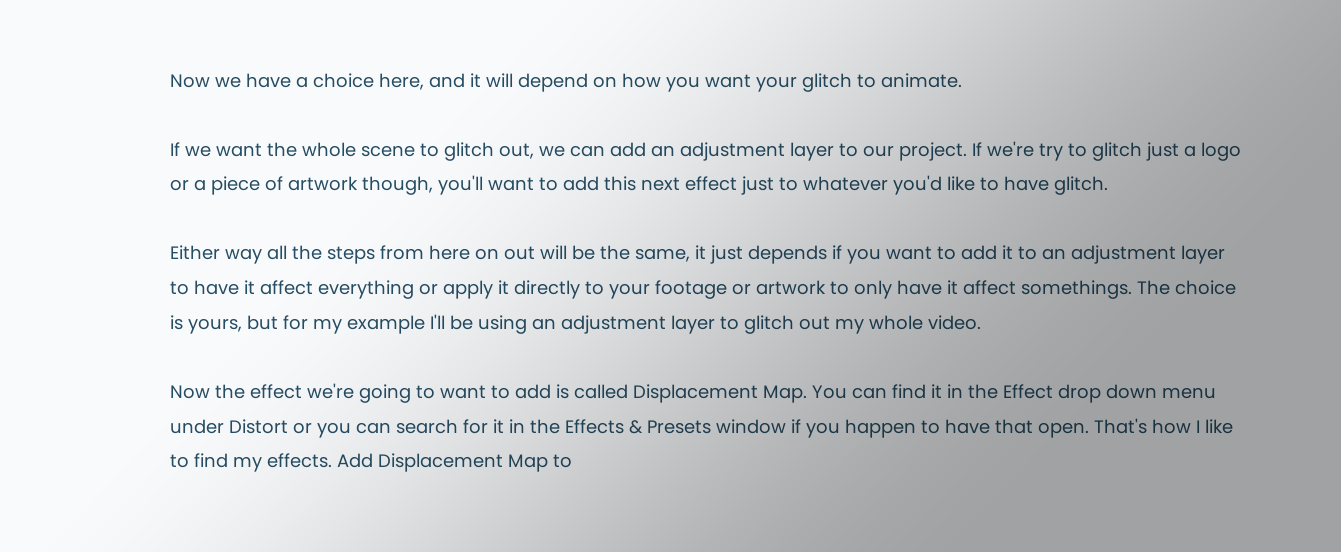Now we have a choice here, and it will depend on how you want your glitch to animate.

If we want the whole scene to glitch out, we can add an adjustment layer to our project. If we're try to glitch just a logo or a piece of artwork though, you'll want to add this next effect just to whatever you'd like to have glitch.

Either way all the steps from here on out will be the same, it just depends if you want to add it to an adjustment layer to have it affect everything or apply it directly to your footage or artwork to only have it affect somethings. The choice is yours, but for my example I'll be using an adjustment layer to glitch out my whole video.

Now the effect we're going to want to add is called Displacement Map. You can find it in the Effect drop down menu under Distort or you can search for it in the Effects & Presets window if you happen to have that open. That's how I like to find my effects. Add Displacement Map to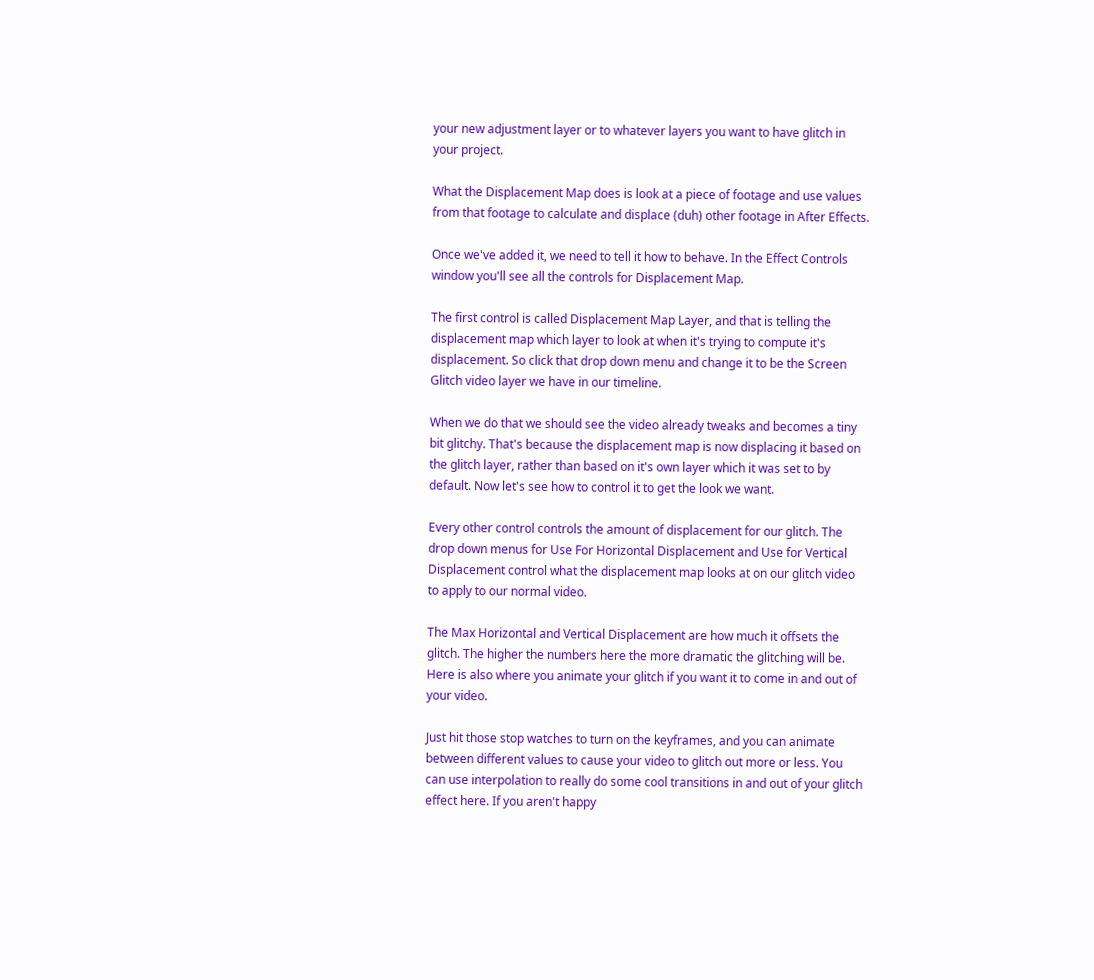your new adjustment layer or to whatever layers you want to have glitch in your project.

What the Displacement Map does is look at a piece of footage and use values from that footage to calculate and displace (duh) other footage in After Effects.

Once we've added it, we need to tell it how to behave. In the Effect Controls window you'll see all the controls for Displacement Map.

The first control is called Displacement Map Layer, and that is telling the displacement map which layer to look at when it's trying to compute it's displacement. So click that drop down menu and change it to be the Screen Glitch video layer we have in our timeline.

When we do that we should see the video already tweaks and becomes a tiny bit glitchy. That's because the displacement map is now displacing it based on the glitch layer, rather than based on it's own layer which it was set to by default. Now let's see how to control it to get the look we want.

Every other control controls the amount of displacement for our glitch. The drop down menus for Use For Horizontal Displacement and Use for Vertical Displacement control what the displacement map looks at on our glitch video to apply to our normal video.

The Max Horizontal and Vertical Displacement are how much it offsets the glitch. The higher the numbers here the more dramatic the glitching will be. Here is also where you animate your glitch if you want it to come in and out of your video.

Just hit those stop watches to turn on the keyframes, and you can animate between different values to cause your video to glitch out more or less. You can use interpolation to really do some cool transitions in and out of your glitch effect here. If you aren't happy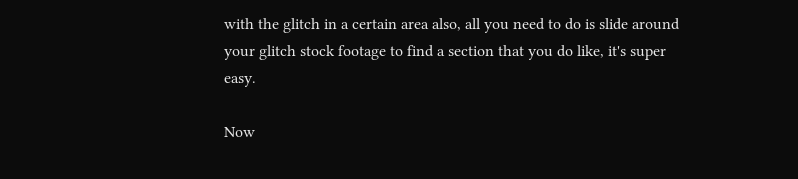with the glitch in a certain area also, all you need to do is slide around your glitch stock footage to find a section that you do like, it's super easy.

Now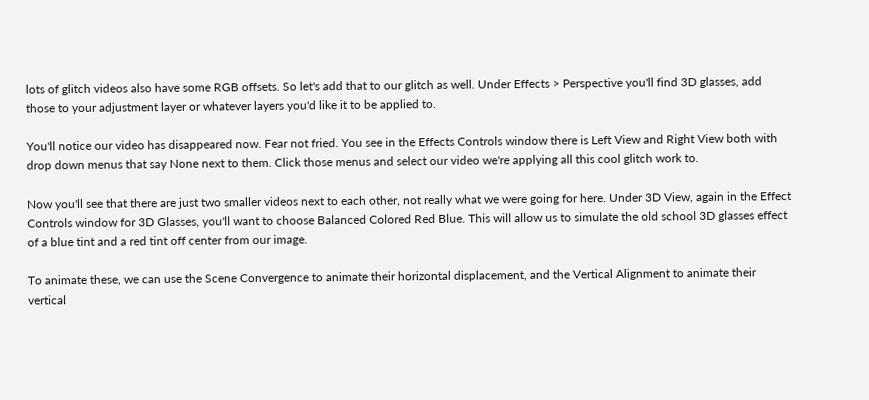lots of glitch videos also have some RGB offsets. So let's add that to our glitch as well. Under Effects > Perspective you'll find 3D glasses, add those to your adjustment layer or whatever layers you'd like it to be applied to.

You'll notice our video has disappeared now. Fear not fried. You see in the Effects Controls window there is Left View and Right View both with drop down menus that say None next to them. Click those menus and select our video we're applying all this cool glitch work to.

Now you'll see that there are just two smaller videos next to each other, not really what we were going for here. Under 3D View, again in the Effect Controls window for 3D Glasses, you'll want to choose Balanced Colored Red Blue. This will allow us to simulate the old school 3D glasses effect of a blue tint and a red tint off center from our image.

To animate these, we can use the Scene Convergence to animate their horizontal displacement, and the Vertical Alignment to animate their vertical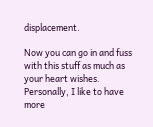displacement.

Now you can go in and fuss with this stuff as much as your heart wishes. Personally, I like to have more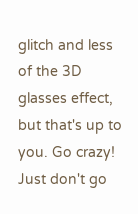glitch and less of the 3D glasses effect, but that's up to you. Go crazy! Just don't go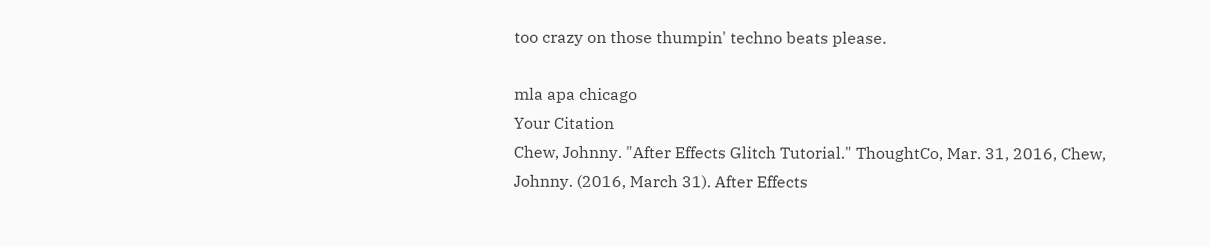too crazy on those thumpin' techno beats please.

mla apa chicago
Your Citation
Chew, Johnny. "After Effects Glitch Tutorial." ThoughtCo, Mar. 31, 2016, Chew, Johnny. (2016, March 31). After Effects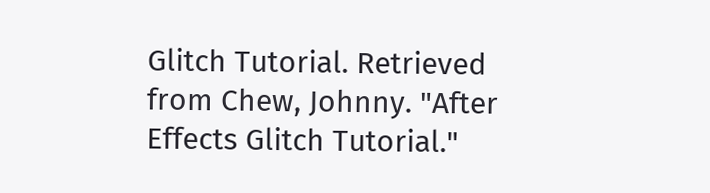Glitch Tutorial. Retrieved from Chew, Johnny. "After Effects Glitch Tutorial."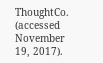ThoughtCo. (accessed November 19, 2017).